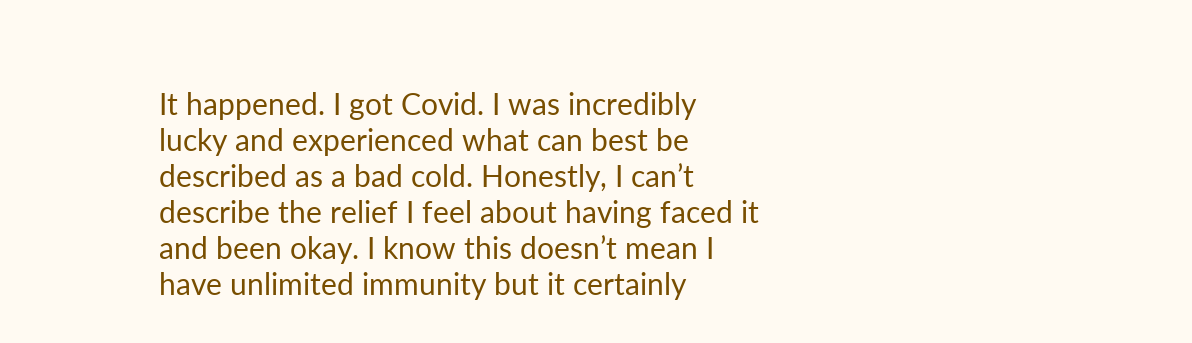It happened. I got Covid. I was incredibly lucky and experienced what can best be described as a bad cold. Honestly, I can’t describe the relief I feel about having faced it and been okay. I know this doesn’t mean I have unlimited immunity but it certainly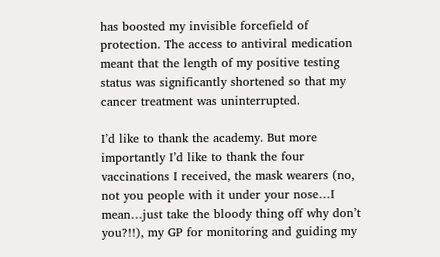has boosted my invisible forcefield of protection. The access to antiviral medication meant that the length of my positive testing status was significantly shortened so that my cancer treatment was uninterrupted.

I’d like to thank the academy. But more importantly I’d like to thank the four vaccinations I received, the mask wearers (no, not you people with it under your nose…I mean…just take the bloody thing off why don’t you?!!), my GP for monitoring and guiding my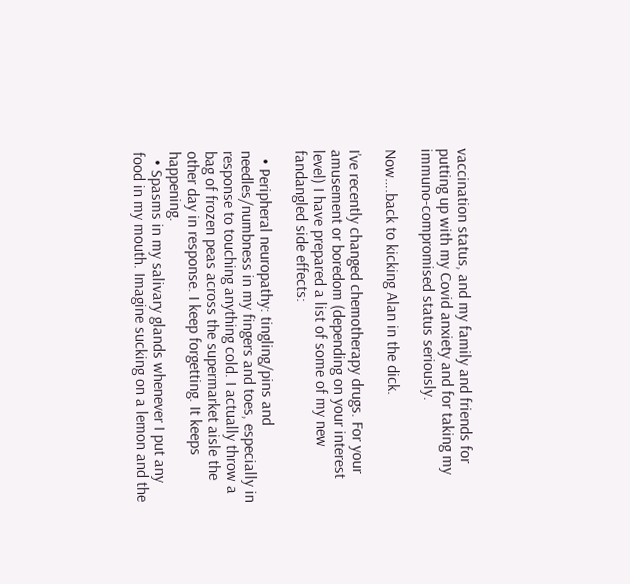vaccination status, and my family and friends for putting up with my Covid anxiety and for taking my immuno-compromised status seriously.

Now….back to kicking Alan in the dick.

I’ve recently changed chemotherapy drugs. For your amusement or boredom (depending on your interest level) I have prepared a list of some of my new fandangled side effects:

  • Peripheral neuropathy: tingling/pins and needles/numbness in my fingers and toes, especially in response to touching anything cold. I actually throw a bag of frozen peas across the supermarket aisle the other day in response. I keep forgetting. It keeps happening.
  • Spasms in my salivary glands whenever I put any food in my mouth. Imagine sucking on a lemon and the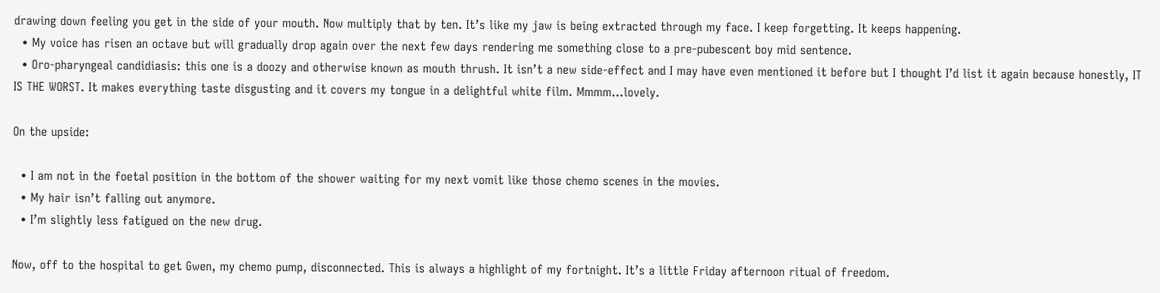drawing down feeling you get in the side of your mouth. Now multiply that by ten. It’s like my jaw is being extracted through my face. I keep forgetting. It keeps happening.
  • My voice has risen an octave but will gradually drop again over the next few days rendering me something close to a pre-pubescent boy mid sentence.
  • Oro-pharyngeal candidiasis: this one is a doozy and otherwise known as mouth thrush. It isn’t a new side-effect and I may have even mentioned it before but I thought I’d list it again because honestly, IT IS THE WORST. It makes everything taste disgusting and it covers my tongue in a delightful white film. Mmmm…lovely.

On the upside:

  • I am not in the foetal position in the bottom of the shower waiting for my next vomit like those chemo scenes in the movies.
  • My hair isn’t falling out anymore.
  • I’m slightly less fatigued on the new drug.

Now, off to the hospital to get Gwen, my chemo pump, disconnected. This is always a highlight of my fortnight. It’s a little Friday afternoon ritual of freedom.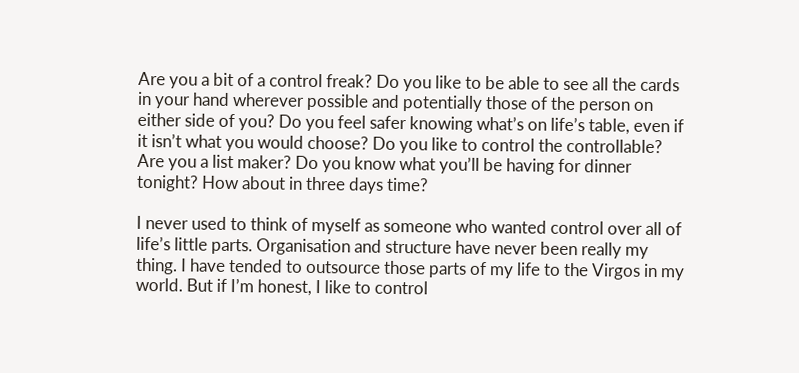Are you a bit of a control freak? Do you like to be able to see all the cards in your hand wherever possible and potentially those of the person on either side of you? Do you feel safer knowing what’s on life’s table, even if it isn’t what you would choose? Do you like to control the controllable? Are you a list maker? Do you know what you’ll be having for dinner tonight? How about in three days time?

I never used to think of myself as someone who wanted control over all of life’s little parts. Organisation and structure have never been really my thing. I have tended to outsource those parts of my life to the Virgos in my world. But if I’m honest, I like to control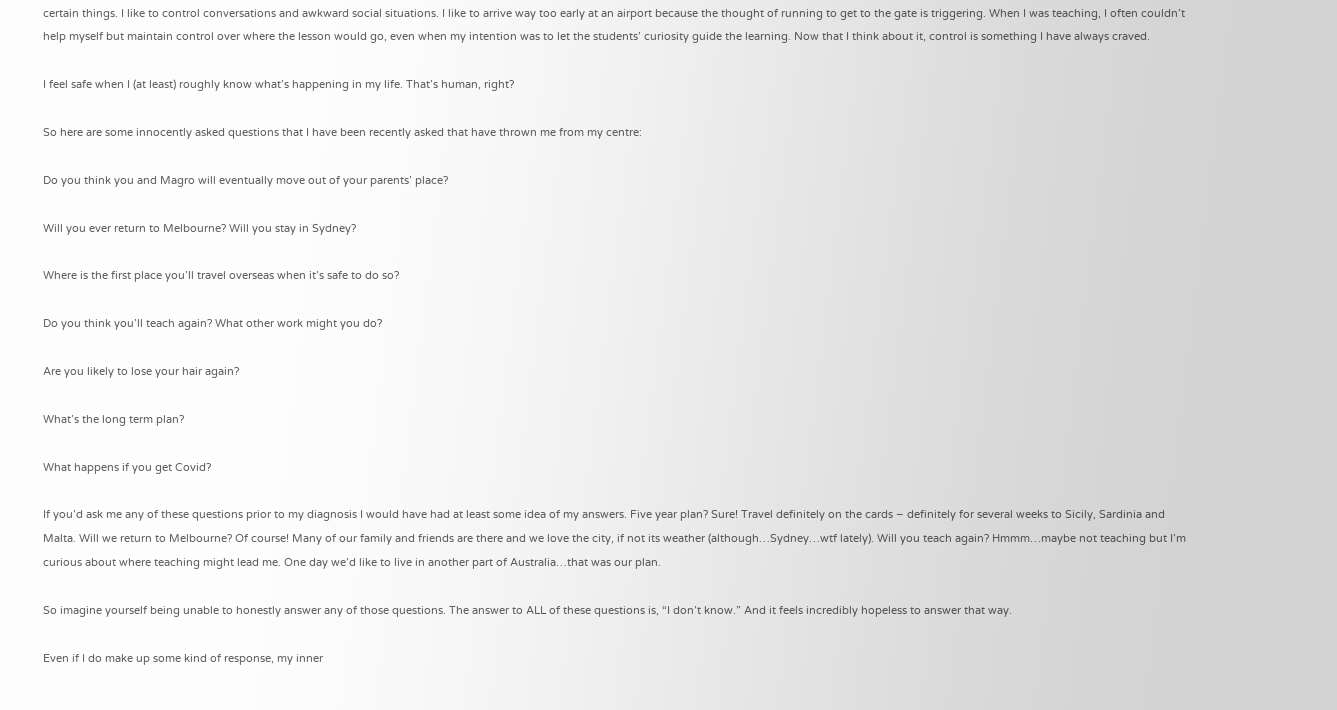certain things. I like to control conversations and awkward social situations. I like to arrive way too early at an airport because the thought of running to get to the gate is triggering. When I was teaching, I often couldn’t help myself but maintain control over where the lesson would go, even when my intention was to let the students’ curiosity guide the learning. Now that I think about it, control is something I have always craved.

I feel safe when I (at least) roughly know what’s happening in my life. That’s human, right?

So here are some innocently asked questions that I have been recently asked that have thrown me from my centre:

Do you think you and Magro will eventually move out of your parents’ place?

Will you ever return to Melbourne? Will you stay in Sydney?

Where is the first place you’ll travel overseas when it’s safe to do so?

Do you think you’ll teach again? What other work might you do?

Are you likely to lose your hair again?

What’s the long term plan?

What happens if you get Covid?

If you’d ask me any of these questions prior to my diagnosis I would have had at least some idea of my answers. Five year plan? Sure! Travel definitely on the cards – definitely for several weeks to Sicily, Sardinia and Malta. Will we return to Melbourne? Of course! Many of our family and friends are there and we love the city, if not its weather (although…Sydney…wtf lately). Will you teach again? Hmmm…maybe not teaching but I’m curious about where teaching might lead me. One day we’d like to live in another part of Australia…that was our plan.

So imagine yourself being unable to honestly answer any of those questions. The answer to ALL of these questions is, “I don’t know.” And it feels incredibly hopeless to answer that way.

Even if I do make up some kind of response, my inner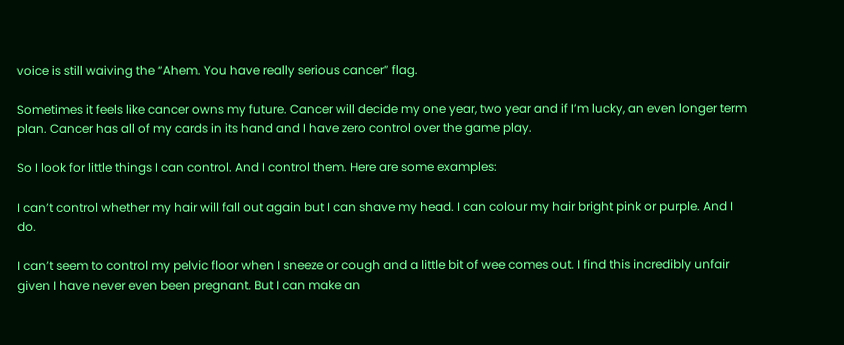voice is still waiving the “Ahem. You have really serious cancer” flag.

Sometimes it feels like cancer owns my future. Cancer will decide my one year, two year and if I’m lucky, an even longer term plan. Cancer has all of my cards in its hand and I have zero control over the game play.

So I look for little things I can control. And I control them. Here are some examples:

I can’t control whether my hair will fall out again but I can shave my head. I can colour my hair bright pink or purple. And I do.

I can’t seem to control my pelvic floor when I sneeze or cough and a little bit of wee comes out. I find this incredibly unfair given I have never even been pregnant. But I can make an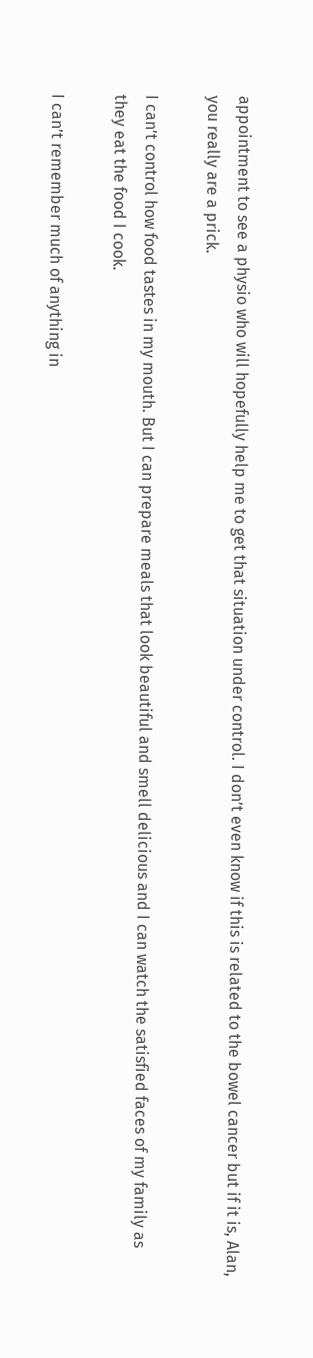appointment to see a physio who will hopefully help me to get that situation under control. I don’t even know if this is related to the bowel cancer but if it is, Alan, you really are a prick.

I can’t control how food tastes in my mouth. But I can prepare meals that look beautiful and smell delicious and I can watch the satisfied faces of my family as they eat the food I cook.

I can’t remember much of anything in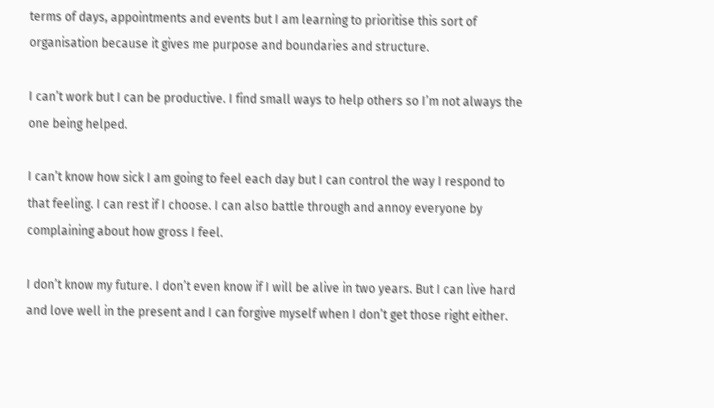terms of days, appointments and events but I am learning to prioritise this sort of organisation because it gives me purpose and boundaries and structure.

I can’t work but I can be productive. I find small ways to help others so I’m not always the one being helped.

I can’t know how sick I am going to feel each day but I can control the way I respond to that feeling. I can rest if I choose. I can also battle through and annoy everyone by complaining about how gross I feel.

I don’t know my future. I don’t even know if I will be alive in two years. But I can live hard and love well in the present and I can forgive myself when I don’t get those right either.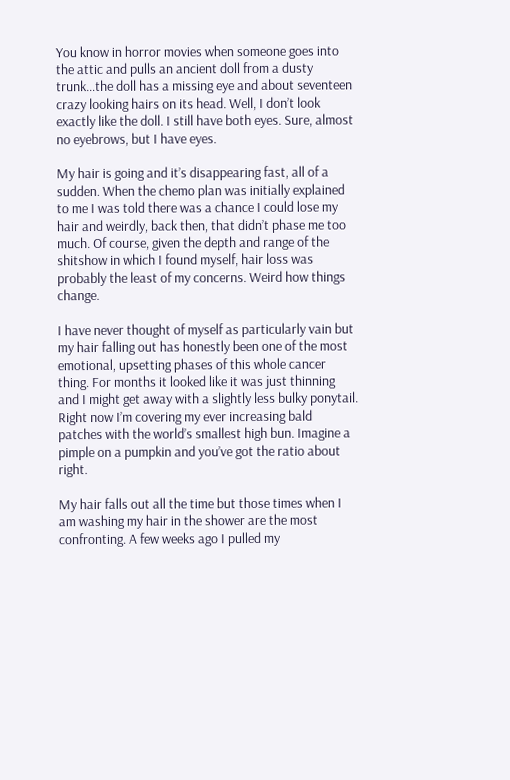You know in horror movies when someone goes into the attic and pulls an ancient doll from a dusty trunk…the doll has a missing eye and about seventeen crazy looking hairs on its head. Well, I don’t look exactly like the doll. I still have both eyes. Sure, almost no eyebrows, but I have eyes.

My hair is going and it’s disappearing fast, all of a sudden. When the chemo plan was initially explained to me I was told there was a chance I could lose my hair and weirdly, back then, that didn’t phase me too much. Of course, given the depth and range of the shitshow in which I found myself, hair loss was probably the least of my concerns. Weird how things change.

I have never thought of myself as particularly vain but my hair falling out has honestly been one of the most emotional, upsetting phases of this whole cancer thing. For months it looked like it was just thinning and I might get away with a slightly less bulky ponytail. Right now I’m covering my ever increasing bald patches with the world’s smallest high bun. Imagine a pimple on a pumpkin and you’ve got the ratio about right.

My hair falls out all the time but those times when I am washing my hair in the shower are the most confronting. A few weeks ago I pulled my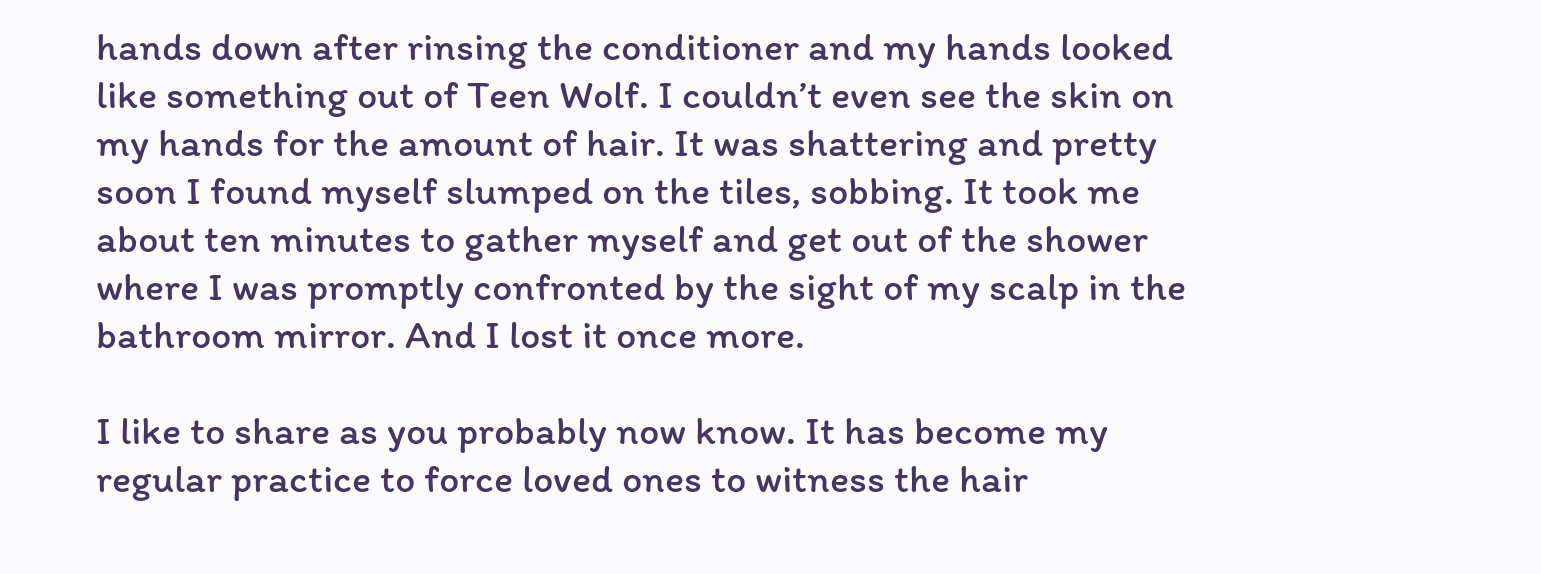hands down after rinsing the conditioner and my hands looked like something out of Teen Wolf. I couldn’t even see the skin on my hands for the amount of hair. It was shattering and pretty soon I found myself slumped on the tiles, sobbing. It took me about ten minutes to gather myself and get out of the shower where I was promptly confronted by the sight of my scalp in the bathroom mirror. And I lost it once more.

I like to share as you probably now know. It has become my regular practice to force loved ones to witness the hair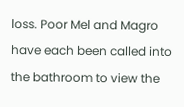loss. Poor Mel and Magro have each been called into the bathroom to view the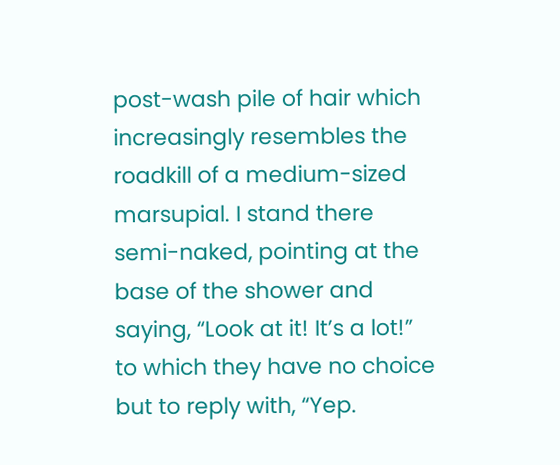post-wash pile of hair which increasingly resembles the roadkill of a medium-sized marsupial. I stand there semi-naked, pointing at the base of the shower and saying, “Look at it! It’s a lot!” to which they have no choice but to reply with, “Yep.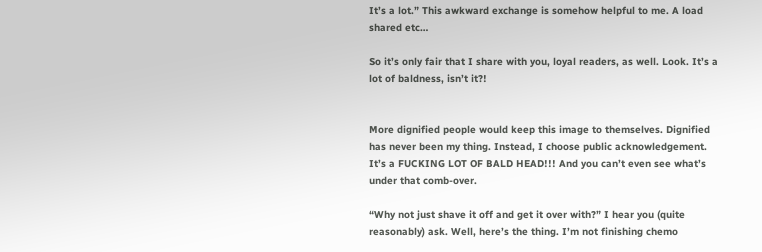It’s a lot.” This awkward exchange is somehow helpful to me. A load shared etc…

So it’s only fair that I share with you, loyal readers, as well. Look. It’s a lot of baldness, isn’t it?!


More dignified people would keep this image to themselves. Dignified has never been my thing. Instead, I choose public acknowledgement. It’s a FUCKING LOT OF BALD HEAD!!! And you can’t even see what’s under that comb-over.

“Why not just shave it off and get it over with?” I hear you (quite reasonably) ask. Well, here’s the thing. I’m not finishing chemo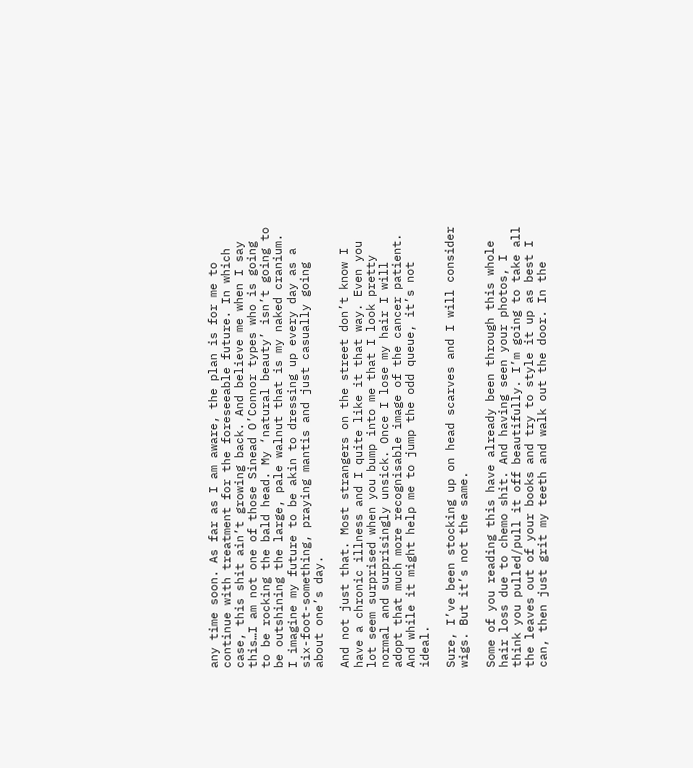any time soon. As far as I am aware, the plan is for me to continue with treatment for the foreseeable future. In which case, this shit ain’t growing back. And believe me when I say this…I am not one of those Sinead O’Connor types who is going to be rocking the bald head. My ‘natural beauty’ isn’t going to be outshining the large, pale walnut that is my naked cranium. I imagine my future to be akin to dressing up every day as a six-foot-something, praying mantis and just casually going about one’s day.

And not just that. Most strangers on the street don’t know I have a chronic illness and I quite like it that way. Even you lot seem surprised when you bump into me that I look pretty normal and surprisingly unsick. Once I lose my hair I will adopt that much more recognisable image of the cancer patient. And while it might help me to jump the odd queue, it’s not ideal.

Sure, I’ve been stocking up on head scarves and I will consider wigs. But it’s not the same.

Some of you reading this have already been through this whole hair loss due to chemo shit. And having seen your photos, I think you pulled/pull it off beautifully. I’m going to take all the leaves out of your books and try to style it up as best I can, then just grit my teeth and walk out the door. In the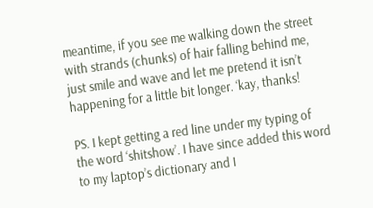meantime, if you see me walking down the street with strands (chunks) of hair falling behind me, just smile and wave and let me pretend it isn’t happening for a little bit longer. ‘kay, thanks!

PS. I kept getting a red line under my typing of the word ‘shitshow’. I have since added this word to my laptop’s dictionary and I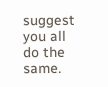suggest you all do the same.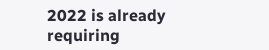2022 is already requiring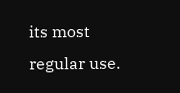its most regular use.